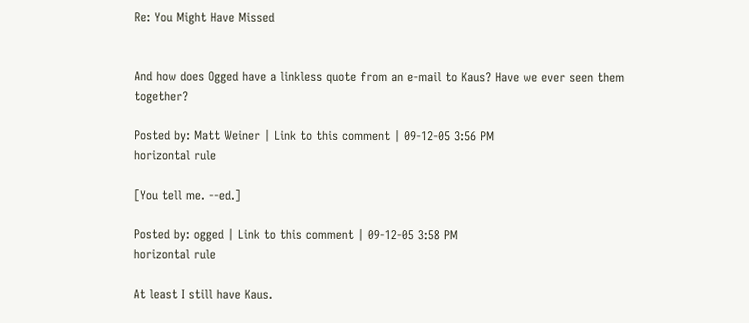Re: You Might Have Missed


And how does Ogged have a linkless quote from an e-mail to Kaus? Have we ever seen them together?

Posted by: Matt Weiner | Link to this comment | 09-12-05 3:56 PM
horizontal rule

[You tell me. --ed.]

Posted by: ogged | Link to this comment | 09-12-05 3:58 PM
horizontal rule

At least I still have Kaus.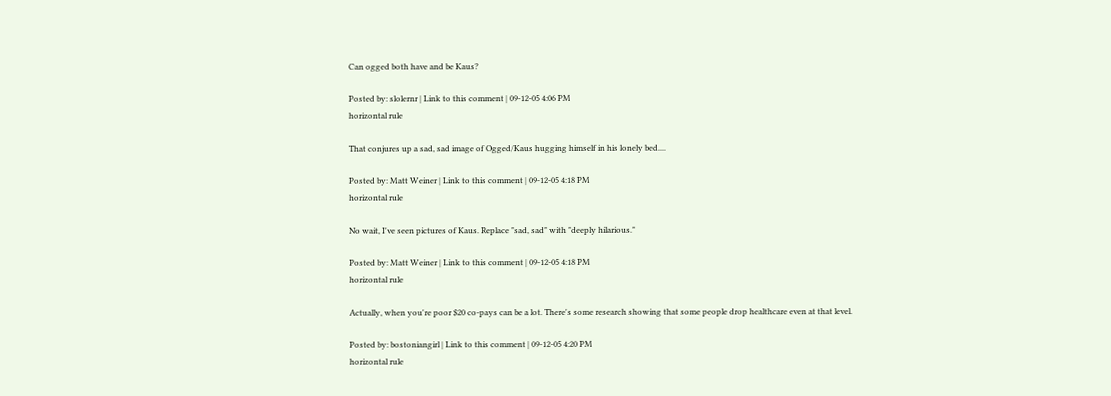Can ogged both have and be Kaus?

Posted by: slolernr | Link to this comment | 09-12-05 4:06 PM
horizontal rule

That conjures up a sad, sad image of Ogged/Kaus hugging himself in his lonely bed....

Posted by: Matt Weiner | Link to this comment | 09-12-05 4:18 PM
horizontal rule

No wait, I've seen pictures of Kaus. Replace "sad, sad" with "deeply hilarious."

Posted by: Matt Weiner | Link to this comment | 09-12-05 4:18 PM
horizontal rule

Actually, when you're poor $20 co-pays can be a lot. There's some research showing that some people drop healthcare even at that level.

Posted by: bostoniangirl | Link to this comment | 09-12-05 4:20 PM
horizontal rule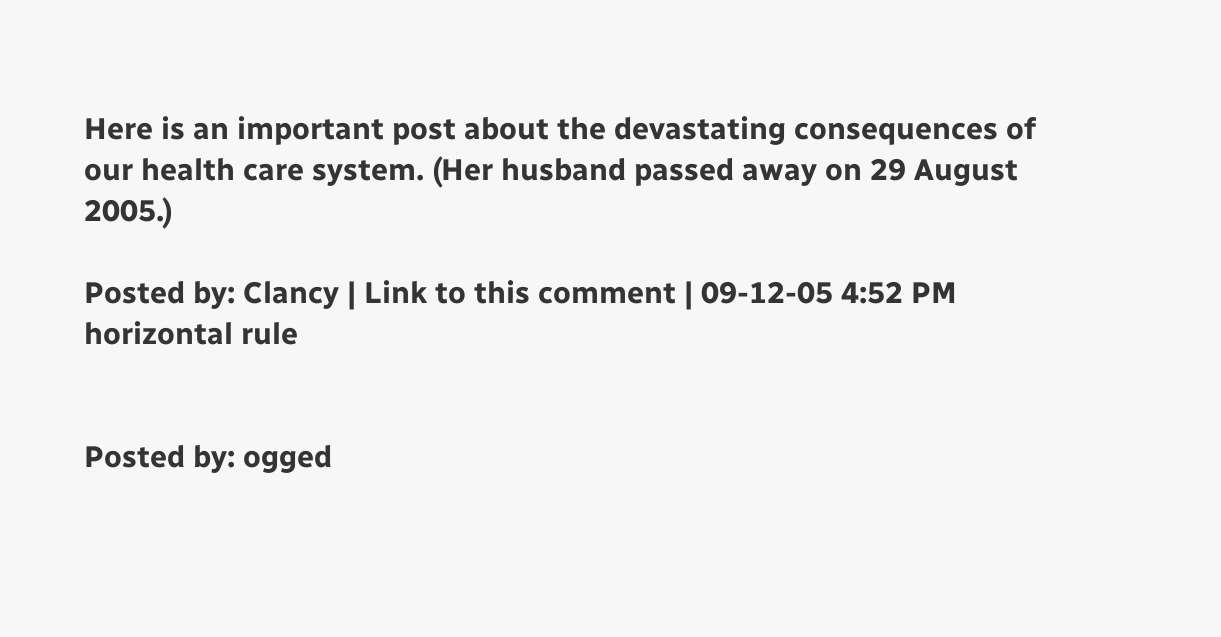Here is an important post about the devastating consequences of our health care system. (Her husband passed away on 29 August 2005.)

Posted by: Clancy | Link to this comment | 09-12-05 4:52 PM
horizontal rule


Posted by: ogged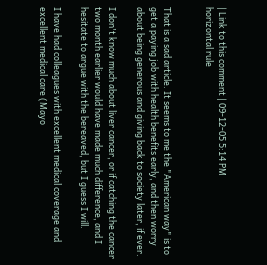| Link to this comment | 09-12-05 5:14 PM
horizontal rule


That is a sad article. It seems to me the "American way" is to get a paying job with health benefits early, and then worry about being generous and giving back to society later, if ever.

I don't know much about liver cancer, or if catching the cancer two month earlier would have made much difference, and I hesitate to argue with the bereaved, but I guess I will.

I have had colleagues with excellent medical coverage and excellent medical care (Mayo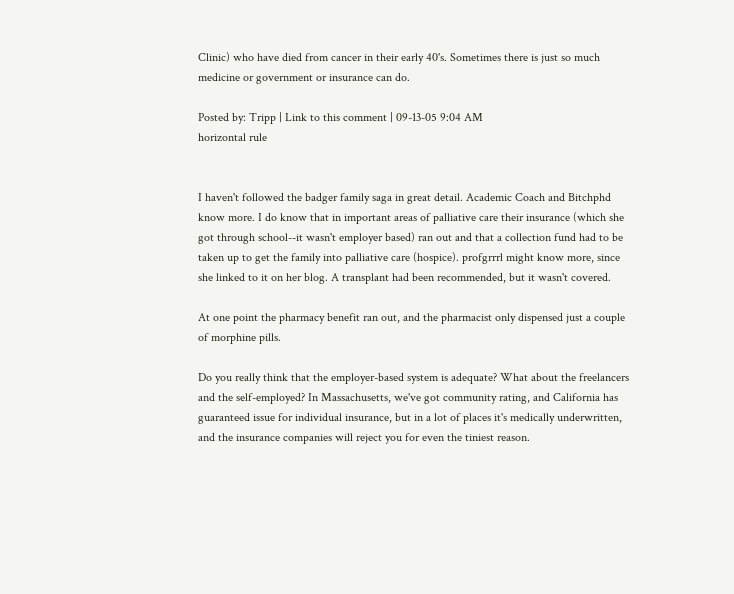Clinic) who have died from cancer in their early 40's. Sometimes there is just so much medicine or government or insurance can do.

Posted by: Tripp | Link to this comment | 09-13-05 9:04 AM
horizontal rule


I haven't followed the badger family saga in great detail. Academic Coach and Bitchphd know more. I do know that in important areas of palliative care their insurance (which she got through school--it wasn't employer based) ran out and that a collection fund had to be taken up to get the family into palliative care (hospice). profgrrrl might know more, since she linked to it on her blog. A transplant had been recommended, but it wasn't covered.

At one point the pharmacy benefit ran out, and the pharmacist only dispensed just a couple of morphine pills.

Do you really think that the employer-based system is adequate? What about the freelancers and the self-employed? In Massachusetts, we've got community rating, and California has guaranteed issue for individual insurance, but in a lot of places it's medically underwritten, and the insurance companies will reject you for even the tiniest reason.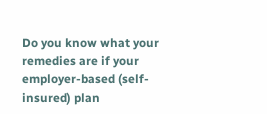Do you know what your remedies are if your employer-based (self-insured) plan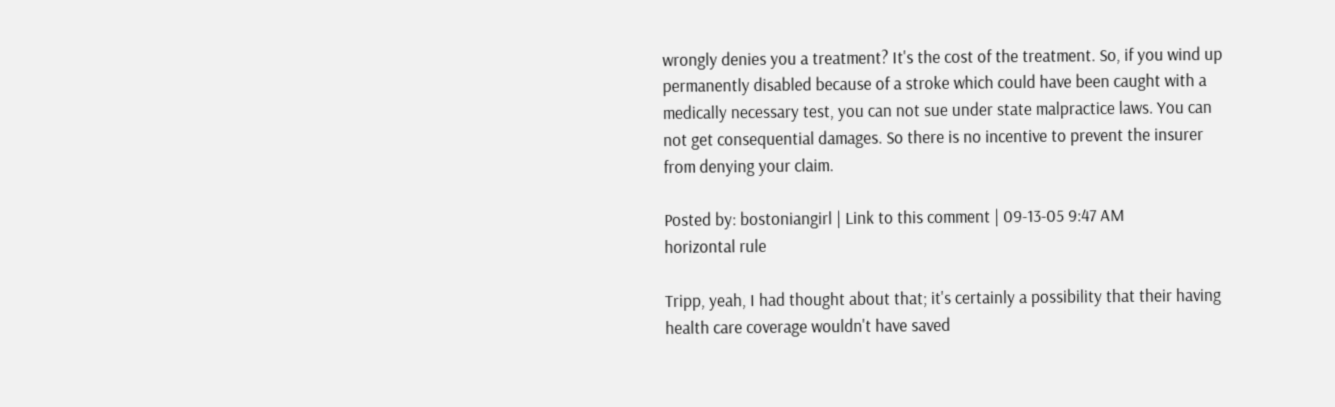wrongly denies you a treatment? It's the cost of the treatment. So, if you wind up permanently disabled because of a stroke which could have been caught with a medically necessary test, you can not sue under state malpractice laws. You can not get consequential damages. So there is no incentive to prevent the insurer from denying your claim.

Posted by: bostoniangirl | Link to this comment | 09-13-05 9:47 AM
horizontal rule

Tripp, yeah, I had thought about that; it's certainly a possibility that their having health care coverage wouldn't have saved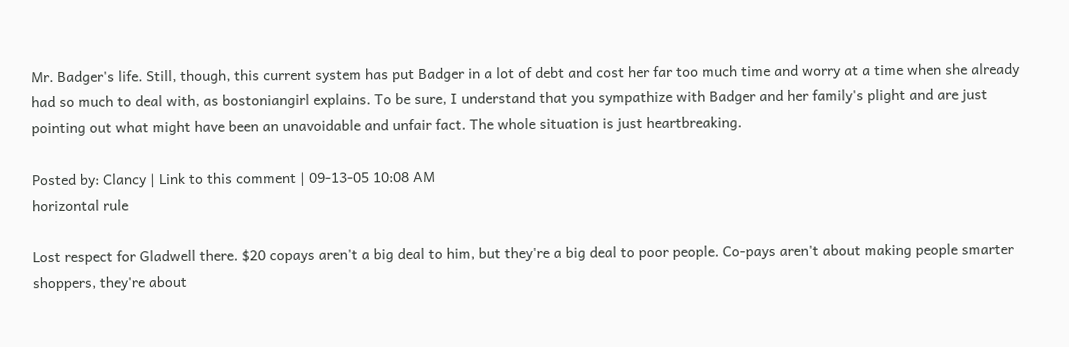Mr. Badger's life. Still, though, this current system has put Badger in a lot of debt and cost her far too much time and worry at a time when she already had so much to deal with, as bostoniangirl explains. To be sure, I understand that you sympathize with Badger and her family's plight and are just pointing out what might have been an unavoidable and unfair fact. The whole situation is just heartbreaking.

Posted by: Clancy | Link to this comment | 09-13-05 10:08 AM
horizontal rule

Lost respect for Gladwell there. $20 copays aren't a big deal to him, but they're a big deal to poor people. Co-pays aren't about making people smarter shoppers, they're about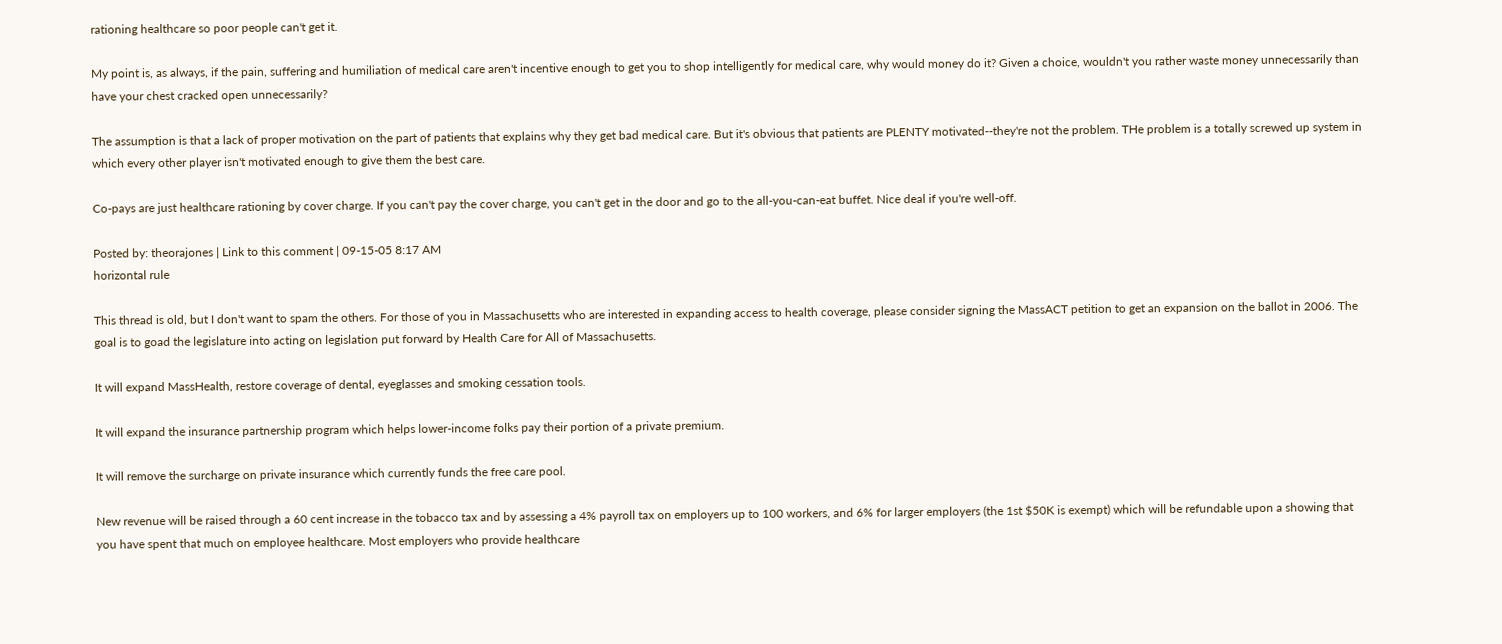rationing healthcare so poor people can't get it.

My point is, as always, if the pain, suffering and humiliation of medical care aren't incentive enough to get you to shop intelligently for medical care, why would money do it? Given a choice, wouldn't you rather waste money unnecessarily than have your chest cracked open unnecessarily?

The assumption is that a lack of proper motivation on the part of patients that explains why they get bad medical care. But it's obvious that patients are PLENTY motivated--they're not the problem. THe problem is a totally screwed up system in which every other player isn't motivated enough to give them the best care.

Co-pays are just healthcare rationing by cover charge. If you can't pay the cover charge, you can't get in the door and go to the all-you-can-eat buffet. Nice deal if you're well-off.

Posted by: theorajones | Link to this comment | 09-15-05 8:17 AM
horizontal rule

This thread is old, but I don't want to spam the others. For those of you in Massachusetts who are interested in expanding access to health coverage, please consider signing the MassACT petition to get an expansion on the ballot in 2006. The goal is to goad the legislature into acting on legislation put forward by Health Care for All of Massachusetts.

It will expand MassHealth, restore coverage of dental, eyeglasses and smoking cessation tools.

It will expand the insurance partnership program which helps lower-income folks pay their portion of a private premium.

It will remove the surcharge on private insurance which currently funds the free care pool.

New revenue will be raised through a 60 cent increase in the tobacco tax and by assessing a 4% payroll tax on employers up to 100 workers, and 6% for larger employers (the 1st $50K is exempt) which will be refundable upon a showing that you have spent that much on employee healthcare. Most employers who provide healthcare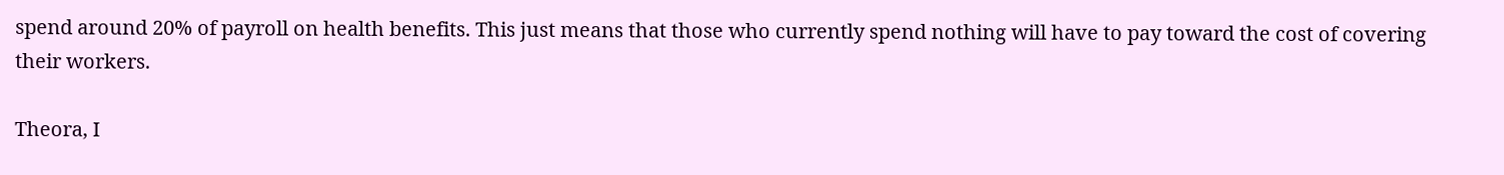spend around 20% of payroll on health benefits. This just means that those who currently spend nothing will have to pay toward the cost of covering their workers.

Theora, I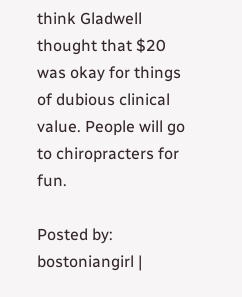think Gladwell thought that $20 was okay for things of dubious clinical value. People will go to chiropracters for fun.

Posted by: bostoniangirl |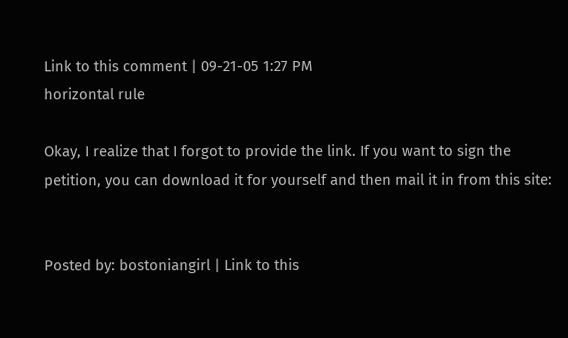Link to this comment | 09-21-05 1:27 PM
horizontal rule

Okay, I realize that I forgot to provide the link. If you want to sign the petition, you can download it for yourself and then mail it in from this site:


Posted by: bostoniangirl | Link to this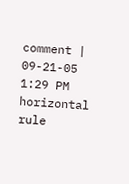comment | 09-21-05 1:29 PM
horizontal rule